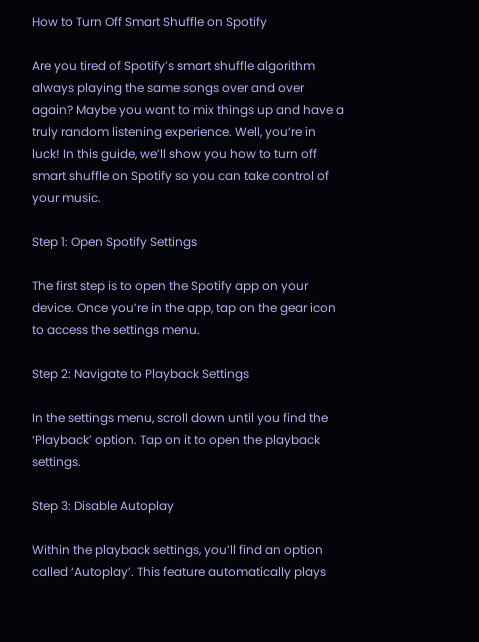How to Turn Off Smart Shuffle on Spotify

Are you tired of Spotify’s smart shuffle algorithm always playing the same songs over and over again? Maybe you want to mix things up and have a truly random listening experience. Well, you’re in luck! In this guide, we’ll show you how to turn off smart shuffle on Spotify so you can take control of your music.

Step 1: Open Spotify Settings

The first step is to open the Spotify app on your device. Once you’re in the app, tap on the gear icon to access the settings menu.

Step 2: Navigate to Playback Settings

In the settings menu, scroll down until you find the ‘Playback’ option. Tap on it to open the playback settings.

Step 3: Disable Autoplay

Within the playback settings, you’ll find an option called ‘Autoplay’. This feature automatically plays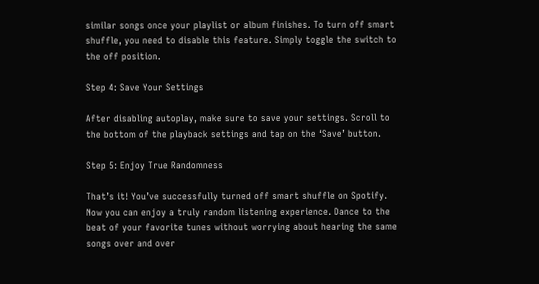similar songs once your playlist or album finishes. To turn off smart shuffle, you need to disable this feature. Simply toggle the switch to the off position.

Step 4: Save Your Settings

After disabling autoplay, make sure to save your settings. Scroll to the bottom of the playback settings and tap on the ‘Save’ button.

Step 5: Enjoy True Randomness

That’s it! You’ve successfully turned off smart shuffle on Spotify. Now you can enjoy a truly random listening experience. Dance to the beat of your favorite tunes without worrying about hearing the same songs over and over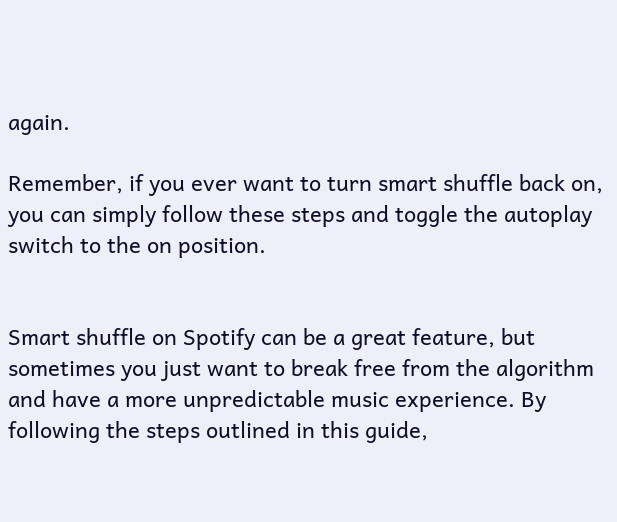again.

Remember, if you ever want to turn smart shuffle back on, you can simply follow these steps and toggle the autoplay switch to the on position.


Smart shuffle on Spotify can be a great feature, but sometimes you just want to break free from the algorithm and have a more unpredictable music experience. By following the steps outlined in this guide,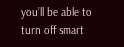you’ll be able to turn off smart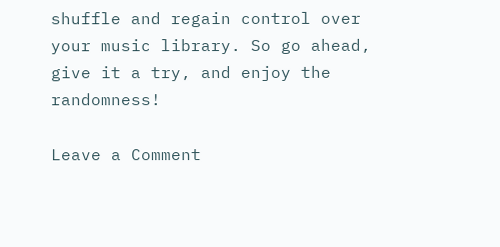shuffle and regain control over your music library. So go ahead, give it a try, and enjoy the randomness!

Leave a Comment